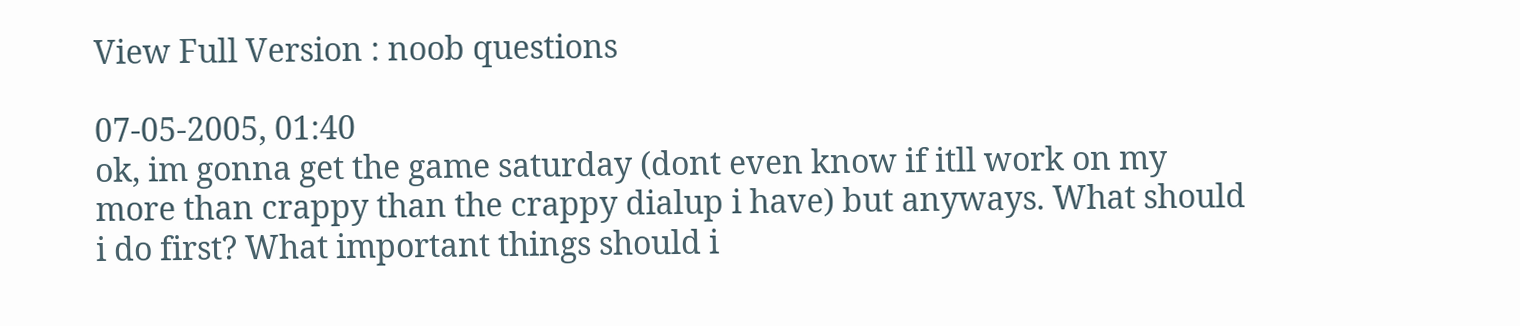View Full Version : noob questions

07-05-2005, 01:40
ok, im gonna get the game saturday (dont even know if itll work on my more than crappy than the crappy dialup i have) but anyways. What should i do first? What important things should i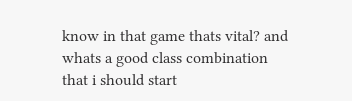know in that game thats vital? and whats a good class combination that i should start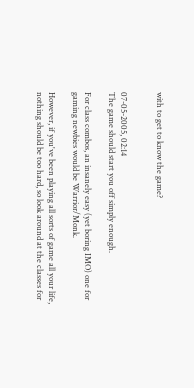with to get to know the game?


07-05-2005, 02:14
The game should start you off simply enough.

For class combos, an insanely easy (yet boring IMO) one for gaming newbies would be Warrior/Monk.

However, if you've been playing all sorts of game all your life, nothing should be too hard, so look around at the classes for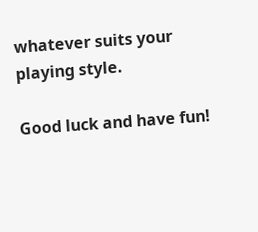whatever suits your playing style.

Good luck and have fun!